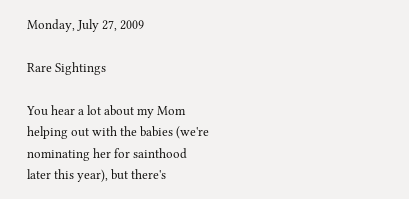Monday, July 27, 2009

Rare Sightings

You hear a lot about my Mom helping out with the babies (we're nominating her for sainthood later this year), but there's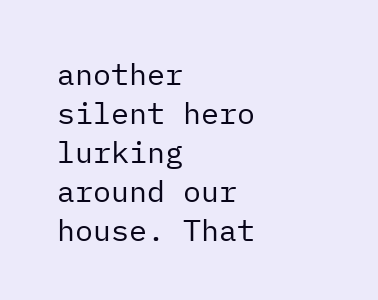another silent hero lurking around our house. That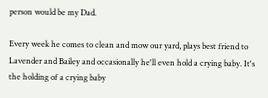person would be my Dad.

Every week he comes to clean and mow our yard, plays best friend to Lavender and Bailey and occasionally he'll even hold a crying baby. It's the holding of a crying baby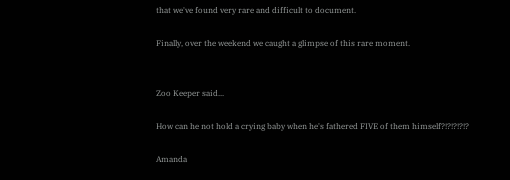that we've found very rare and difficult to document.

Finally, over the weekend we caught a glimpse of this rare moment.


Zoo Keeper said...

How can he not hold a crying baby when he's fathered FIVE of them himself?!?!?!?!?

Amanda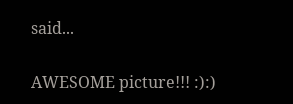said...

AWESOME picture!!! :):)